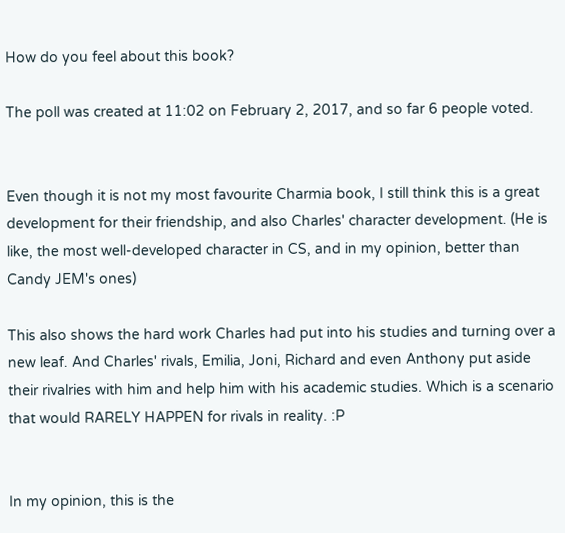How do you feel about this book?

The poll was created at 11:02 on February 2, 2017, and so far 6 people voted.


Even though it is not my most favourite Charmia book, I still think this is a great development for their friendship, and also Charles' character development. (He is like, the most well-developed character in CS, and in my opinion, better than Candy JEM's ones)

This also shows the hard work Charles had put into his studies and turning over a new leaf. And Charles' rivals, Emilia, Joni, Richard and even Anthony put aside their rivalries with him and help him with his academic studies. Which is a scenario that would RARELY HAPPEN for rivals in reality. :P


In my opinion, this is the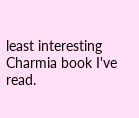least interesting Charmia book I've read.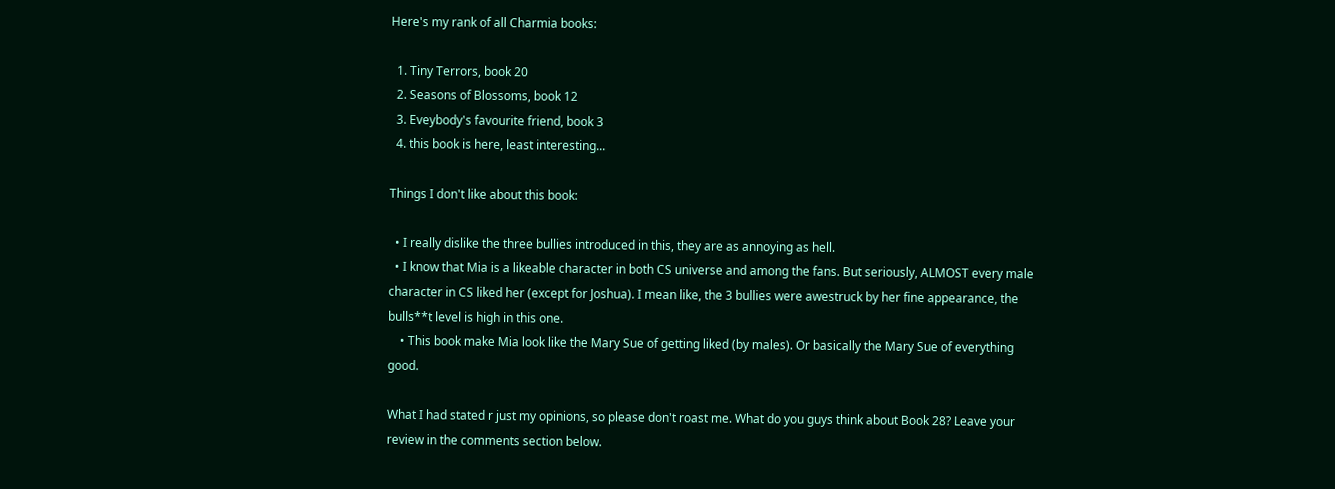Here's my rank of all Charmia books:

  1. Tiny Terrors, book 20
  2. Seasons of Blossoms, book 12
  3. Eveybody's favourite friend, book 3
  4. this book is here, least interesting...

Things I don't like about this book:

  • I really dislike the three bullies introduced in this, they are as annoying as hell.
  • I know that Mia is a likeable character in both CS universe and among the fans. But seriously, ALMOST every male character in CS liked her (except for Joshua). I mean like, the 3 bullies were awestruck by her fine appearance, the bulls**t level is high in this one.
    • This book make Mia look like the Mary Sue of getting liked (by males). Or basically the Mary Sue of everything good.

What I had stated r just my opinions, so please don't roast me. What do you guys think about Book 28? Leave your review in the comments section below.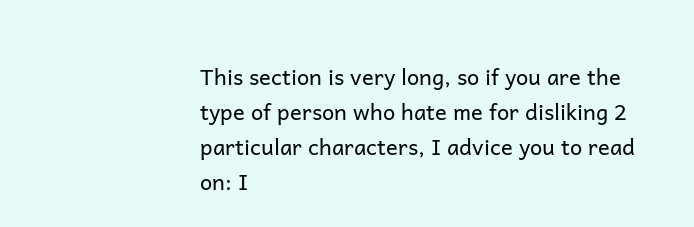This section is very long, so if you are the type of person who hate me for disliking 2 particular characters, I advice you to read on: I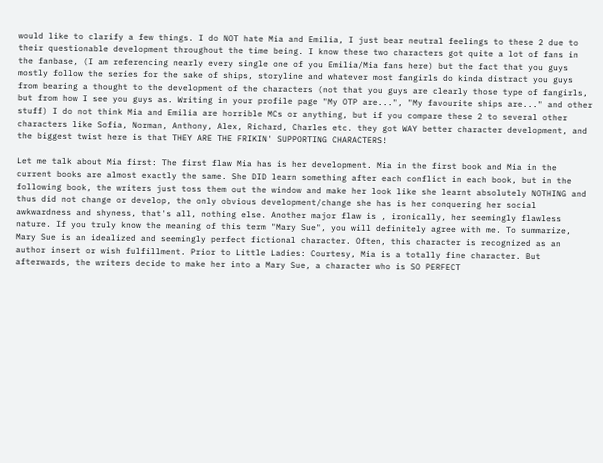would like to clarify a few things. I do NOT hate Mia and Emilia, I just bear neutral feelings to these 2 due to their questionable development throughout the time being. I know these two characters got quite a lot of fans in the fanbase, (I am referencing nearly every single one of you Emilia/Mia fans here) but the fact that you guys mostly follow the series for the sake of ships, storyline and whatever most fangirls do kinda distract you guys from bearing a thought to the development of the characters (not that you guys are clearly those type of fangirls, but from how I see you guys as. Writing in your profile page "My OTP are...", "My favourite ships are..." and other stuff) I do not think Mia and Emilia are horrible MCs or anything, but if you compare these 2 to several other characters like Sofia, Norman, Anthony, Alex, Richard, Charles etc. they got WAY better character development, and the biggest twist here is that THEY ARE THE FRIKIN' SUPPORTING CHARACTERS!

Let me talk about Mia first: The first flaw Mia has is her development. Mia in the first book and Mia in the current books are almost exactly the same. She DID learn something after each conflict in each book, but in the following book, the writers just toss them out the window and make her look like she learnt absolutely NOTHING and thus did not change or develop, the only obvious development/change she has is her conquering her social awkwardness and shyness, that's all, nothing else. Another major flaw is , ironically, her seemingly flawless nature. If you truly know the meaning of this term "Mary Sue", you will definitely agree with me. To summarize, Mary Sue is an idealized and seemingly perfect fictional character. Often, this character is recognized as an author insert or wish fulfillment. Prior to Little Ladies: Courtesy, Mia is a totally fine character. But afterwards, the writers decide to make her into a Mary Sue, a character who is SO PERFECT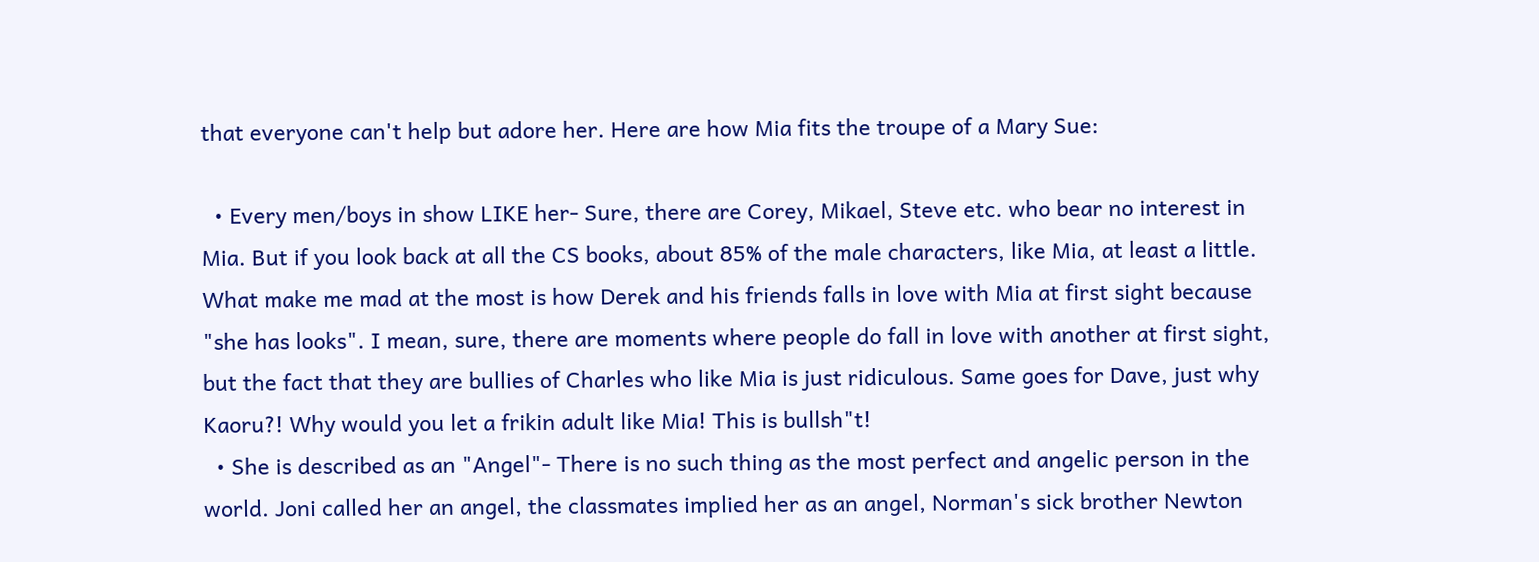that everyone can't help but adore her. Here are how Mia fits the troupe of a Mary Sue:

  • Every men/boys in show LIKE her- Sure, there are Corey, Mikael, Steve etc. who bear no interest in Mia. But if you look back at all the CS books, about 85% of the male characters, like Mia, at least a little. What make me mad at the most is how Derek and his friends falls in love with Mia at first sight because "she has looks". I mean, sure, there are moments where people do fall in love with another at first sight, but the fact that they are bullies of Charles who like Mia is just ridiculous. Same goes for Dave, just why Kaoru?! Why would you let a frikin adult like Mia! This is bullsh"t!
  • She is described as an "Angel"- There is no such thing as the most perfect and angelic person in the world. Joni called her an angel, the classmates implied her as an angel, Norman's sick brother Newton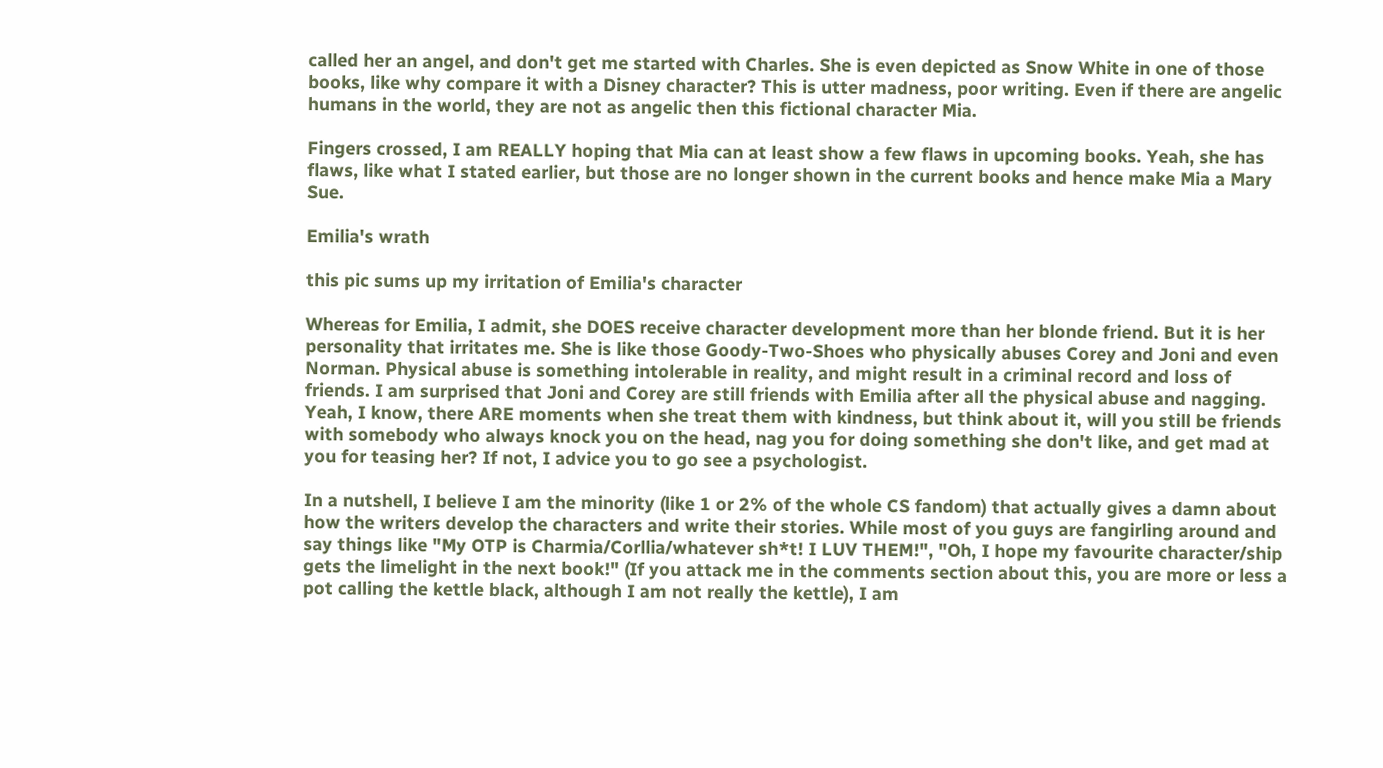called her an angel, and don't get me started with Charles. She is even depicted as Snow White in one of those books, like why compare it with a Disney character? This is utter madness, poor writing. Even if there are angelic humans in the world, they are not as angelic then this fictional character Mia.

Fingers crossed, I am REALLY hoping that Mia can at least show a few flaws in upcoming books. Yeah, she has flaws, like what I stated earlier, but those are no longer shown in the current books and hence make Mia a Mary Sue.

Emilia's wrath

this pic sums up my irritation of Emilia's character

Whereas for Emilia, I admit, she DOES receive character development more than her blonde friend. But it is her personality that irritates me. She is like those Goody-Two-Shoes who physically abuses Corey and Joni and even Norman. Physical abuse is something intolerable in reality, and might result in a criminal record and loss of friends. I am surprised that Joni and Corey are still friends with Emilia after all the physical abuse and nagging. Yeah, I know, there ARE moments when she treat them with kindness, but think about it, will you still be friends with somebody who always knock you on the head, nag you for doing something she don't like, and get mad at you for teasing her? If not, I advice you to go see a psychologist.

In a nutshell, I believe I am the minority (like 1 or 2% of the whole CS fandom) that actually gives a damn about how the writers develop the characters and write their stories. While most of you guys are fangirling around and say things like "My OTP is Charmia/Corllia/whatever sh*t! I LUV THEM!", "Oh, I hope my favourite character/ship gets the limelight in the next book!" (If you attack me in the comments section about this, you are more or less a pot calling the kettle black, although I am not really the kettle), I am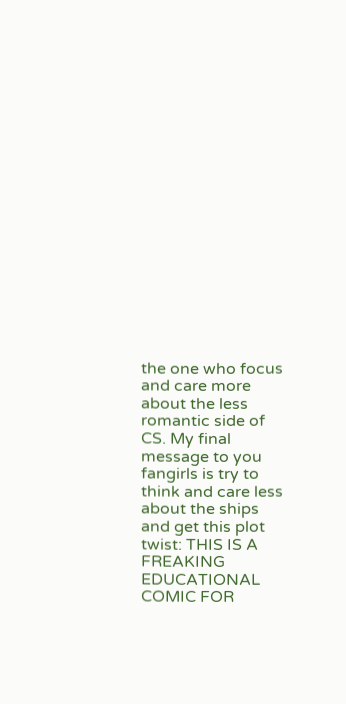the one who focus and care more about the less romantic side of CS. My final message to you fangirls is try to think and care less about the ships and get this plot twist: THIS IS A FREAKING EDUCATIONAL COMIC FOR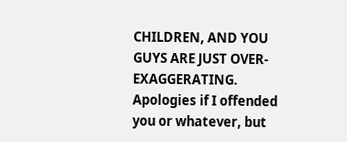CHILDREN, AND YOU GUYS ARE JUST OVER-EXAGGERATING. Apologies if I offended you or whatever, but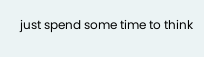just spend some time to think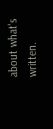about what's written.